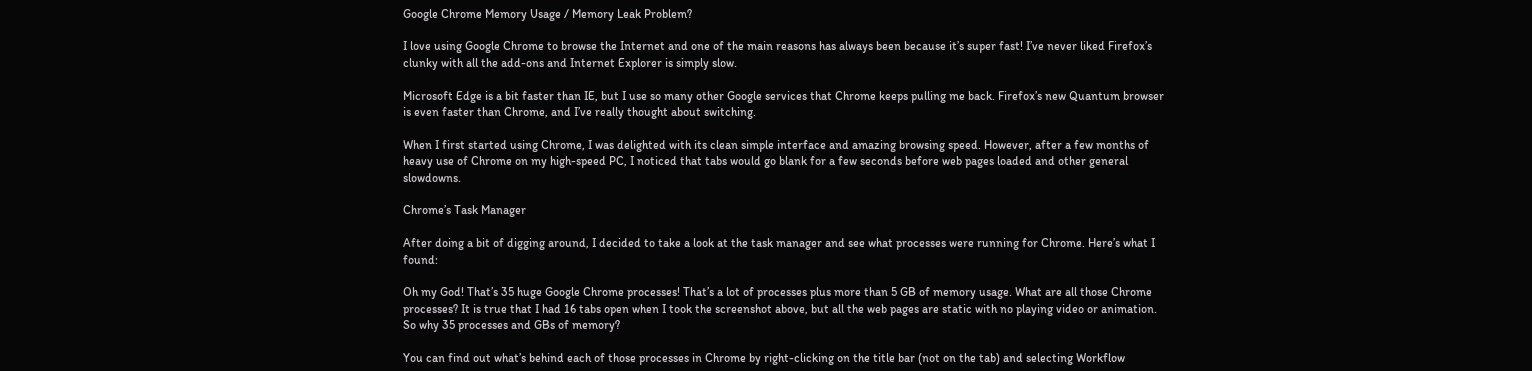Google Chrome Memory Usage / Memory Leak Problem?

I love using Google Chrome to browse the Internet and one of the main reasons has always been because it’s super fast! I’ve never liked Firefox’s clunky with all the add-ons and Internet Explorer is simply slow.

Microsoft Edge is a bit faster than IE, but I use so many other Google services that Chrome keeps pulling me back. Firefox’s new Quantum browser is even faster than Chrome, and I’ve really thought about switching.

When I first started using Chrome, I was delighted with its clean simple interface and amazing browsing speed. However, after a few months of heavy use of Chrome on my high-speed PC, I noticed that tabs would go blank for a few seconds before web pages loaded and other general slowdowns.

Chrome’s Task Manager

After doing a bit of digging around, I decided to take a look at the task manager and see what processes were running for Chrome. Here’s what I found:

Oh my God! That’s 35 huge Google Chrome processes! That’s a lot of processes plus more than 5 GB of memory usage. What are all those Chrome processes? It is true that I had 16 tabs open when I took the screenshot above, but all the web pages are static with no playing video or animation. So why 35 processes and GBs of memory?

You can find out what’s behind each of those processes in Chrome by right-clicking on the title bar (not on the tab) and selecting Workflow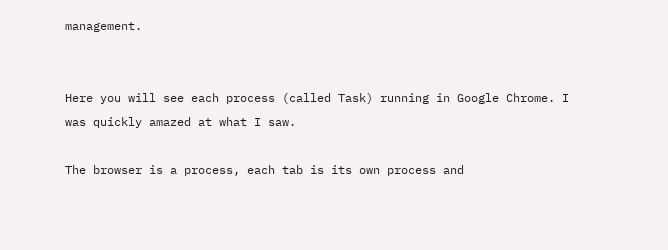management.


Here you will see each process (called Task) running in Google Chrome. I was quickly amazed at what I saw.

The browser is a process, each tab is its own process and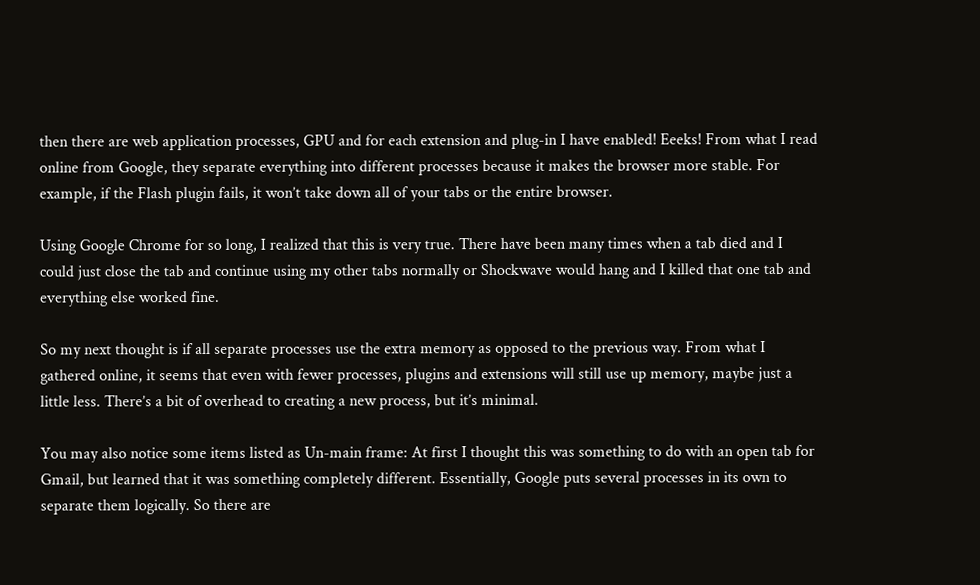then there are web application processes, GPU and for each extension and plug-in I have enabled! Eeeks! From what I read online from Google, they separate everything into different processes because it makes the browser more stable. For example, if the Flash plugin fails, it won’t take down all of your tabs or the entire browser.

Using Google Chrome for so long, I realized that this is very true. There have been many times when a tab died and I could just close the tab and continue using my other tabs normally or Shockwave would hang and I killed that one tab and everything else worked fine.

So my next thought is if all separate processes use the extra memory as opposed to the previous way. From what I gathered online, it seems that even with fewer processes, plugins and extensions will still use up memory, maybe just a little less. There’s a bit of overhead to creating a new process, but it’s minimal.

You may also notice some items listed as Un-main frame: At first I thought this was something to do with an open tab for Gmail, but learned that it was something completely different. Essentially, Google puts several processes in its own to separate them logically. So there are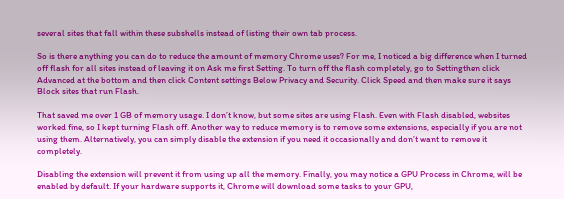several sites that fall within these subshells instead of listing their own tab process.

So is there anything you can do to reduce the amount of memory Chrome uses? For me, I noticed a big difference when I turned off flash for all sites instead of leaving it on Ask me first Setting. To turn off the flash completely, go to Settingthen click Advanced at the bottom and then click Content settings Below Privacy and Security. Click Speed and then make sure it says Block sites that run Flash.

That saved me over 1 GB of memory usage. I don’t know, but some sites are using Flash. Even with Flash disabled, websites worked fine, so I kept turning Flash off. Another way to reduce memory is to remove some extensions, especially if you are not using them. Alternatively, you can simply disable the extension if you need it occasionally and don’t want to remove it completely.

Disabling the extension will prevent it from using up all the memory. Finally, you may notice a GPU Process in Chrome, will be enabled by default. If your hardware supports it, Chrome will download some tasks to your GPU,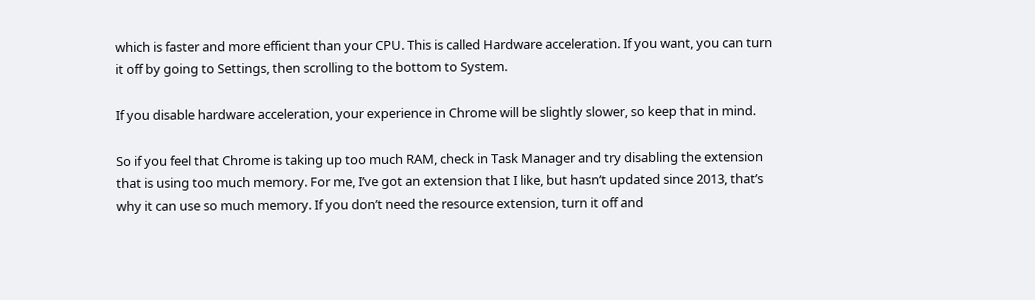which is faster and more efficient than your CPU. This is called Hardware acceleration. If you want, you can turn it off by going to Settings, then scrolling to the bottom to System.

If you disable hardware acceleration, your experience in Chrome will be slightly slower, so keep that in mind.

So if you feel that Chrome is taking up too much RAM, check in Task Manager and try disabling the extension that is using too much memory. For me, I’ve got an extension that I like, but hasn’t updated since 2013, that’s why it can use so much memory. If you don’t need the resource extension, turn it off and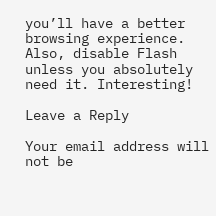you’ll have a better browsing experience. Also, disable Flash unless you absolutely need it. Interesting!

Leave a Reply

Your email address will not be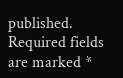published. Required fields are marked *